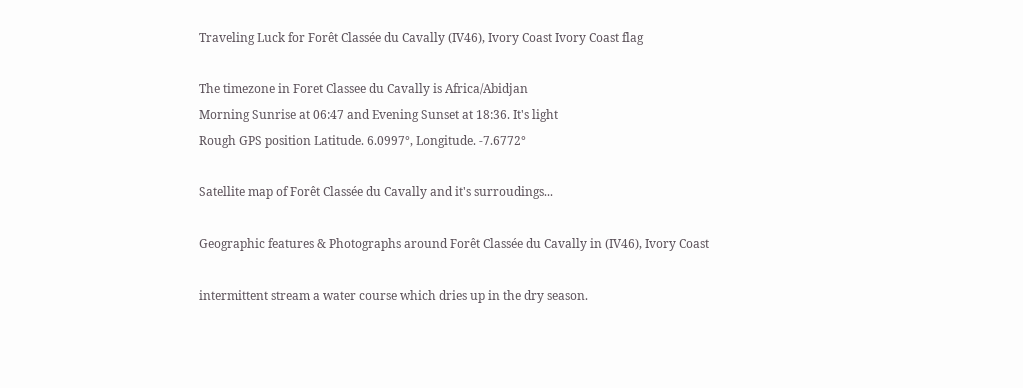Traveling Luck for Forêt Classée du Cavally (IV46), Ivory Coast Ivory Coast flag

The timezone in Foret Classee du Cavally is Africa/Abidjan
Morning Sunrise at 06:47 and Evening Sunset at 18:36. It's light
Rough GPS position Latitude. 6.0997°, Longitude. -7.6772°

Satellite map of Forêt Classée du Cavally and it's surroudings...

Geographic features & Photographs around Forêt Classée du Cavally in (IV46), Ivory Coast

intermittent stream a water course which dries up in the dry season.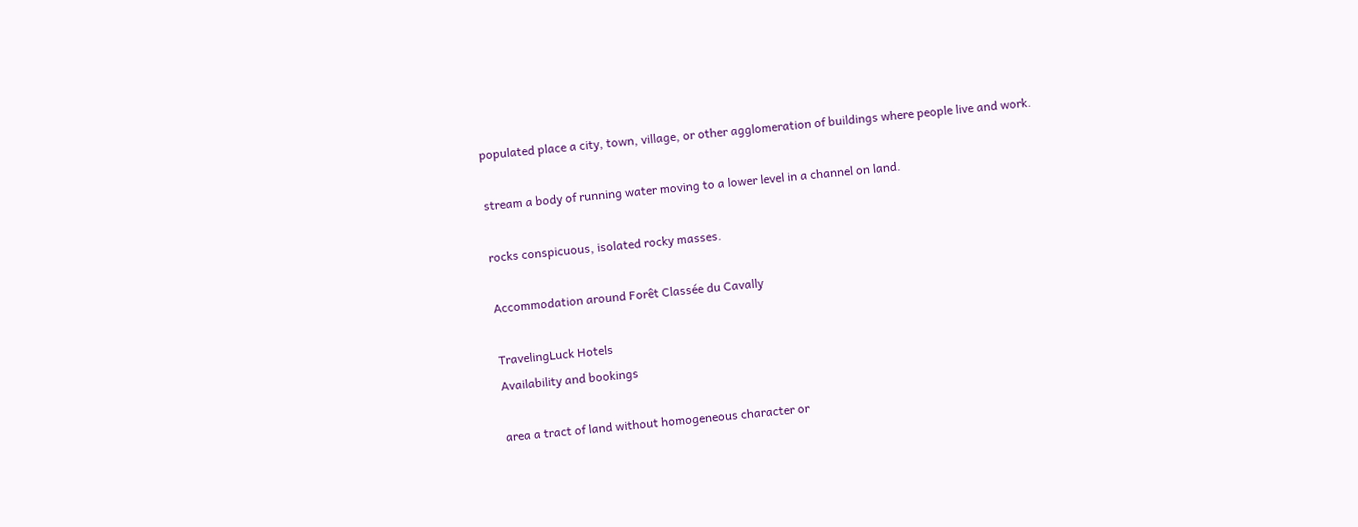populated place a city, town, village, or other agglomeration of buildings where people live and work.

stream a body of running water moving to a lower level in a channel on land.

rocks conspicuous, isolated rocky masses.

Accommodation around Forêt Classée du Cavally

TravelingLuck Hotels
Availability and bookings

area a tract of land without homogeneous character or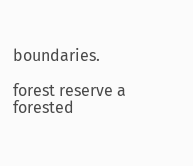boundaries.

forest reserve a forested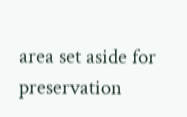area set aside for preservation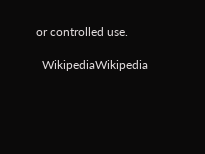or controlled use.

  WikipediaWikipedia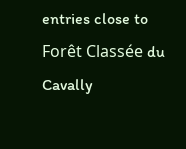entries close to Forêt Classée du Cavally